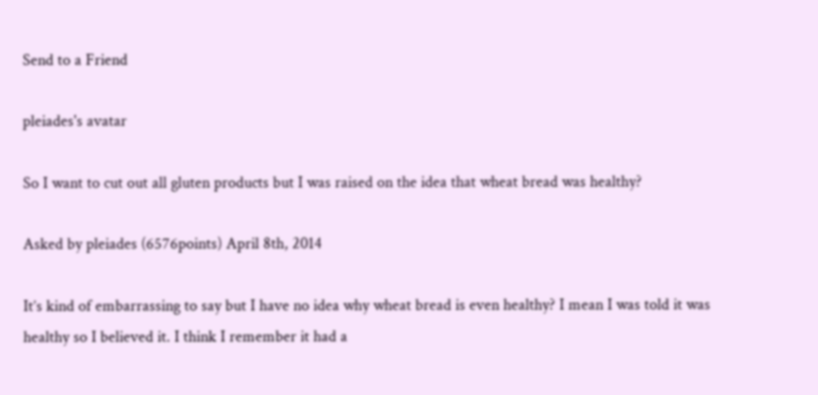Send to a Friend

pleiades's avatar

So I want to cut out all gluten products but I was raised on the idea that wheat bread was healthy?

Asked by pleiades (6576points) April 8th, 2014

It’s kind of embarrassing to say but I have no idea why wheat bread is even healthy? I mean I was told it was healthy so I believed it. I think I remember it had a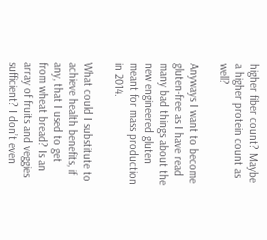higher fiber count? Maybe a higher protein count as well?

Anyways I want to become gluten-free as I have read many bad things about the new engineered gluten meant for mass production in 2014.

What could I substitute to achieve health benefits, if any, that I used to get from wheat bread? Is an array of fruits and veggies sufficient? I don’t even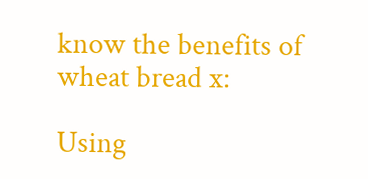know the benefits of wheat bread x:

Using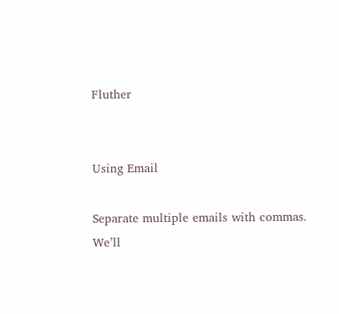Fluther


Using Email

Separate multiple emails with commas.
We’ll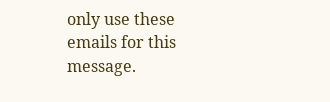only use these emails for this message.